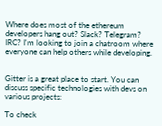Where does most of the ethereum developers hang out? Slack? Telegram? IRC? I'm looking to join a chatroom where everyone can help others while developing.


Gitter is a great place to start. You can discuss specific technologies with devs on various projects:

To check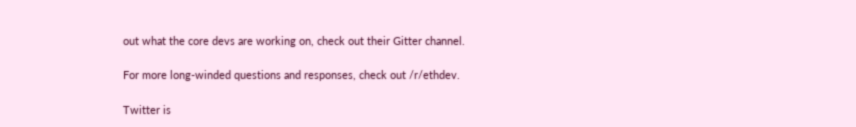out what the core devs are working on, check out their Gitter channel.

For more long-winded questions and responses, check out /r/ethdev.

Twitter is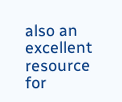also an excellent resource for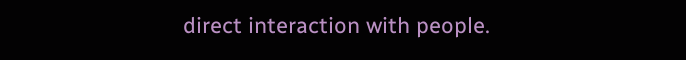direct interaction with people.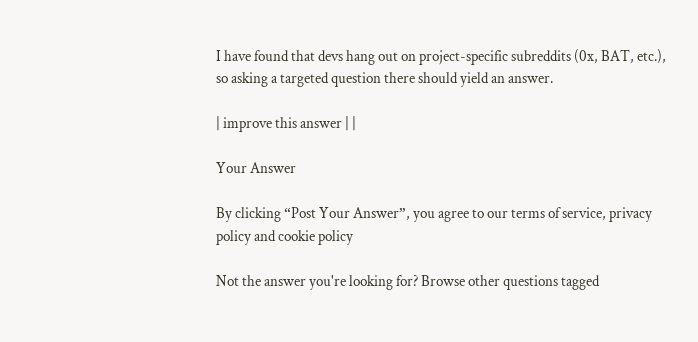I have found that devs hang out on project-specific subreddits (0x, BAT, etc.), so asking a targeted question there should yield an answer.

| improve this answer | |

Your Answer

By clicking “Post Your Answer”, you agree to our terms of service, privacy policy and cookie policy

Not the answer you're looking for? Browse other questions tagged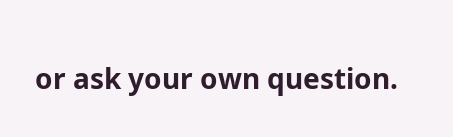or ask your own question.